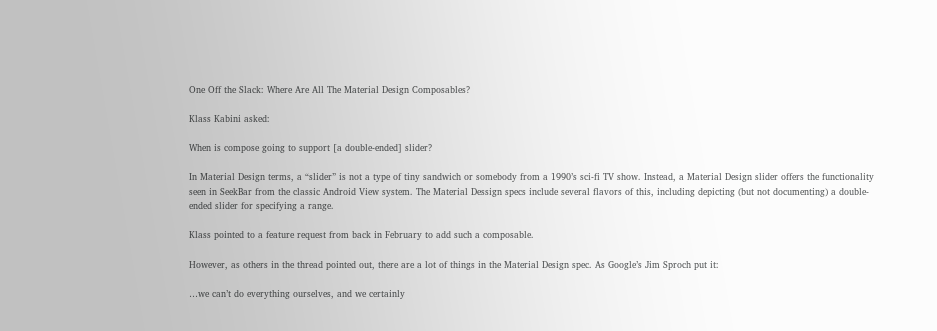One Off the Slack: Where Are All The Material Design Composables?

Klass Kabini asked:

When is compose going to support [a double-ended] slider?

In Material Design terms, a “slider” is not a type of tiny sandwich or somebody from a 1990’s sci-fi TV show. Instead, a Material Design slider offers the functionality seen in SeekBar from the classic Android View system. The Material Dessign specs include several flavors of this, including depicting (but not documenting) a double-ended slider for specifying a range.

Klass pointed to a feature request from back in February to add such a composable.

However, as others in the thread pointed out, there are a lot of things in the Material Design spec. As Google’s Jim Sproch put it:

…we can’t do everything ourselves, and we certainly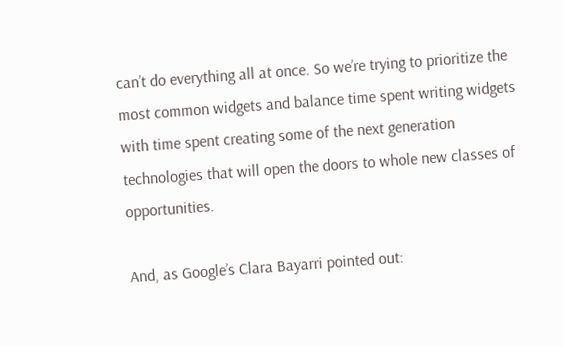can’t do everything all at once. So we’re trying to prioritize the most common widgets and balance time spent writing widgets with time spent creating some of the next generation technologies that will open the doors to whole new classes of opportunities.

And, as Google’s Clara Bayarri pointed out: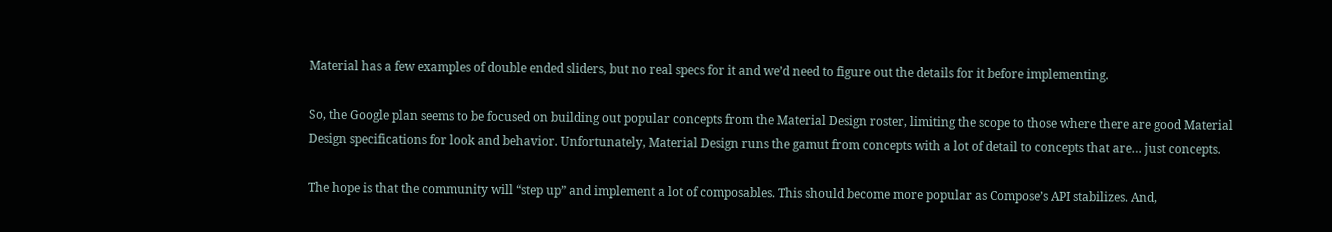Material has a few examples of double ended sliders, but no real specs for it and we’d need to figure out the details for it before implementing.

So, the Google plan seems to be focused on building out popular concepts from the Material Design roster, limiting the scope to those where there are good Material Design specifications for look and behavior. Unfortunately, Material Design runs the gamut from concepts with a lot of detail to concepts that are… just concepts.

The hope is that the community will “step up” and implement a lot of composables. This should become more popular as Compose’s API stabilizes. And,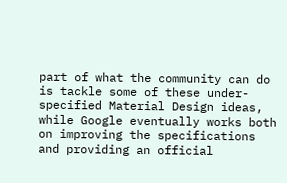part of what the community can do is tackle some of these under-specified Material Design ideas, while Google eventually works both on improving the specifications and providing an official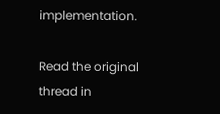implementation.

Read the original thread in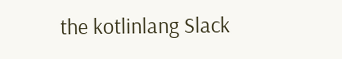the kotlinlang Slack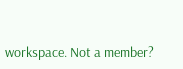workspace. Not a member?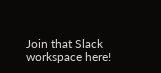Join that Slack workspace here!